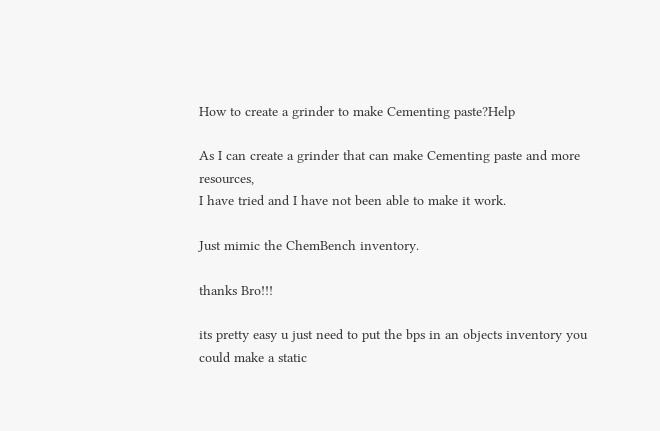How to create a grinder to make Cementing paste?Help

As I can create a grinder that can make Cementing paste and more resources,
I have tried and I have not been able to make it work.

Just mimic the ChemBench inventory.

thanks Bro!!!

its pretty easy u just need to put the bps in an objects inventory you could make a static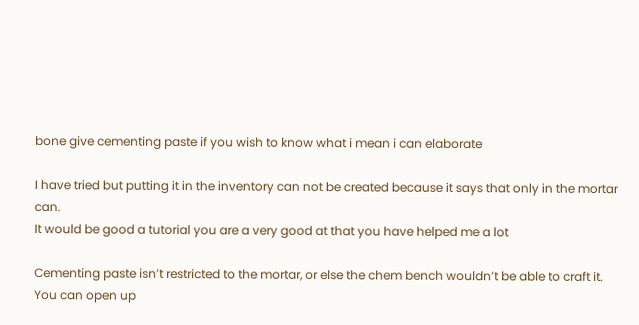bone give cementing paste if you wish to know what i mean i can elaborate

I have tried but putting it in the inventory can not be created because it says that only in the mortar can.
It would be good a tutorial you are a very good at that you have helped me a lot

Cementing paste isn’t restricted to the mortar, or else the chem bench wouldn’t be able to craft it. You can open up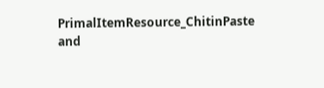PrimalItemResource_ChitinPaste and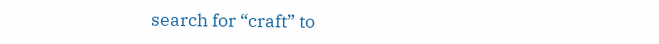search for “craft” to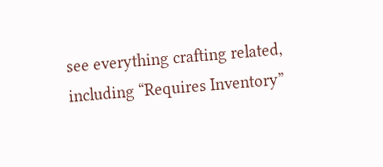see everything crafting related, including “Requires Inventory”